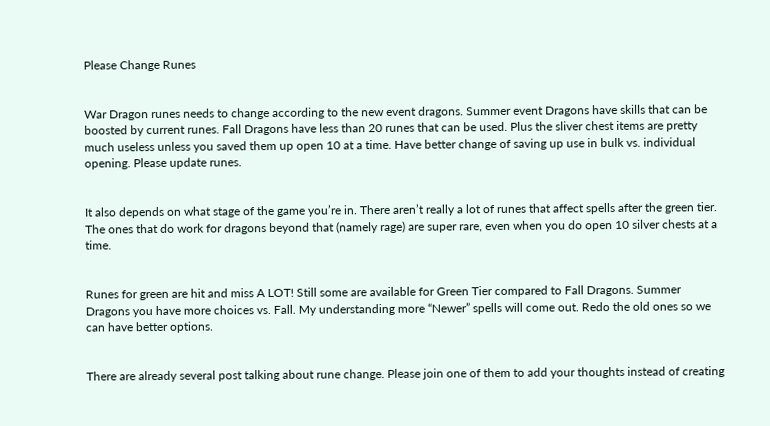Please Change Runes


War Dragon runes needs to change according to the new event dragons. Summer event Dragons have skills that can be boosted by current runes. Fall Dragons have less than 20 runes that can be used. Plus the sliver chest items are pretty much useless unless you saved them up open 10 at a time. Have better change of saving up use in bulk vs. individual opening. Please update runes.


It also depends on what stage of the game you’re in. There aren’t really a lot of runes that affect spells after the green tier. The ones that do work for dragons beyond that (namely rage) are super rare, even when you do open 10 silver chests at a time.


Runes for green are hit and miss A LOT! Still some are available for Green Tier compared to Fall Dragons. Summer Dragons you have more choices vs. Fall. My understanding more “Newer” spells will come out. Redo the old ones so we can have better options.


There are already several post talking about rune change. Please join one of them to add your thoughts instead of creating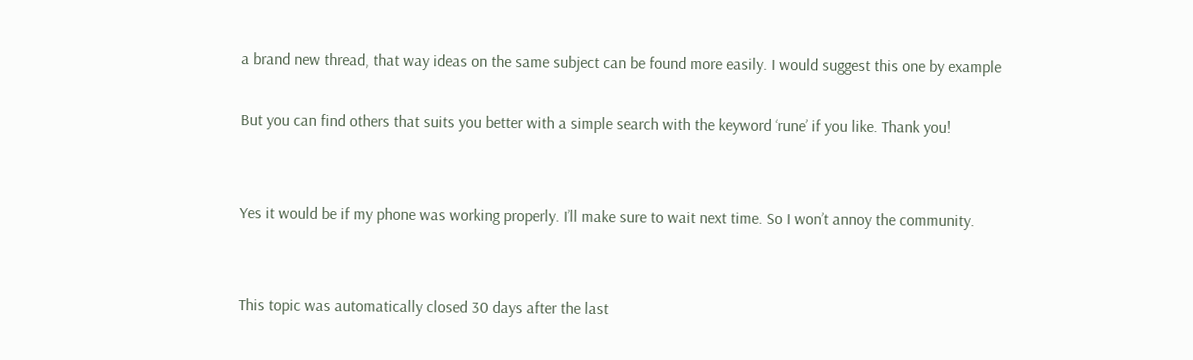a brand new thread, that way ideas on the same subject can be found more easily. I would suggest this one by example

But you can find others that suits you better with a simple search with the keyword ‘rune’ if you like. Thank you!


Yes it would be if my phone was working properly. I’ll make sure to wait next time. So I won’t annoy the community.


This topic was automatically closed 30 days after the last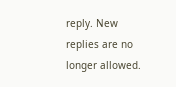reply. New replies are no longer allowed.